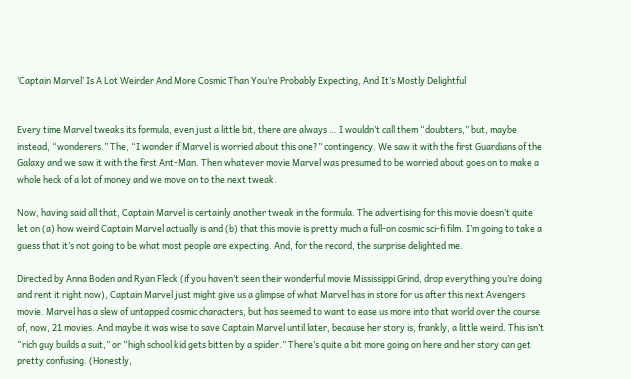‘Captain Marvel’ Is A Lot Weirder And More Cosmic Than You’re Probably Expecting, And It’s Mostly Delightful


Every time Marvel tweaks its formula, even just a little bit, there are always … I wouldn’t call them “doubters,” but, maybe instead, “wonderers.” The, “I wonder if Marvel is worried about this one?” contingency. We saw it with the first Guardians of the Galaxy and we saw it with the first Ant-Man. Then whatever movie Marvel was presumed to be worried about goes on to make a whole heck of a lot of money and we move on to the next tweak.

Now, having said all that, Captain Marvel is certainly another tweak in the formula. The advertising for this movie doesn’t quite let on (a) how weird Captain Marvel actually is and (b) that this movie is pretty much a full-on cosmic sci-fi film. I’m going to take a guess that it’s not going to be what most people are expecting. And, for the record, the surprise delighted me.

Directed by Anna Boden and Ryan Fleck (if you haven’t seen their wonderful movie Mississippi Grind, drop everything you’re doing and rent it right now), Captain Marvel just might give us a glimpse of what Marvel has in store for us after this next Avengers movie. Marvel has a slew of untapped cosmic characters, but has seemed to want to ease us more into that world over the course of, now, 21 movies. And maybe it was wise to save Captain Marvel until later, because her story is, frankly, a little weird. This isn’t “rich guy builds a suit,” or “high school kid gets bitten by a spider.” There’s quite a bit more going on here and her story can get pretty confusing. (Honestly,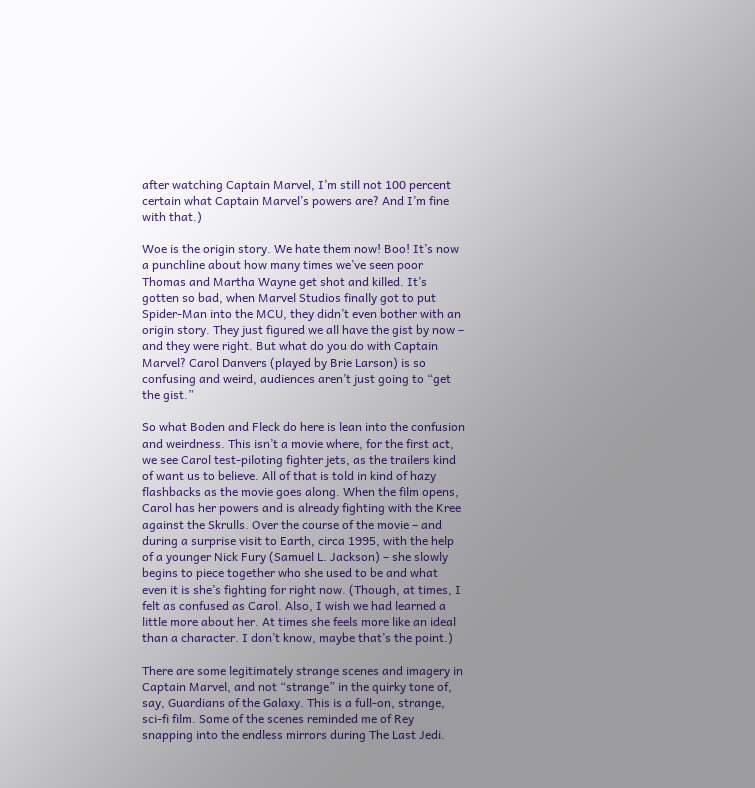after watching Captain Marvel, I’m still not 100 percent certain what Captain Marvel’s powers are? And I’m fine with that.)

Woe is the origin story. We hate them now! Boo! It’s now a punchline about how many times we’ve seen poor Thomas and Martha Wayne get shot and killed. It’s gotten so bad, when Marvel Studios finally got to put Spider-Man into the MCU, they didn’t even bother with an origin story. They just figured we all have the gist by now – and they were right. But what do you do with Captain Marvel? Carol Danvers (played by Brie Larson) is so confusing and weird, audiences aren’t just going to “get the gist.”

So what Boden and Fleck do here is lean into the confusion and weirdness. This isn’t a movie where, for the first act, we see Carol test-piloting fighter jets, as the trailers kind of want us to believe. All of that is told in kind of hazy flashbacks as the movie goes along. When the film opens, Carol has her powers and is already fighting with the Kree against the Skrulls. Over the course of the movie – and during a surprise visit to Earth, circa 1995, with the help of a younger Nick Fury (Samuel L. Jackson) – she slowly begins to piece together who she used to be and what even it is she’s fighting for right now. (Though, at times, I felt as confused as Carol. Also, I wish we had learned a little more about her. At times she feels more like an ideal than a character. I don’t know, maybe that’s the point.)

There are some legitimately strange scenes and imagery in Captain Marvel, and not “strange” in the quirky tone of, say, Guardians of the Galaxy. This is a full-on, strange, sci-fi film. Some of the scenes reminded me of Rey snapping into the endless mirrors during The Last Jedi.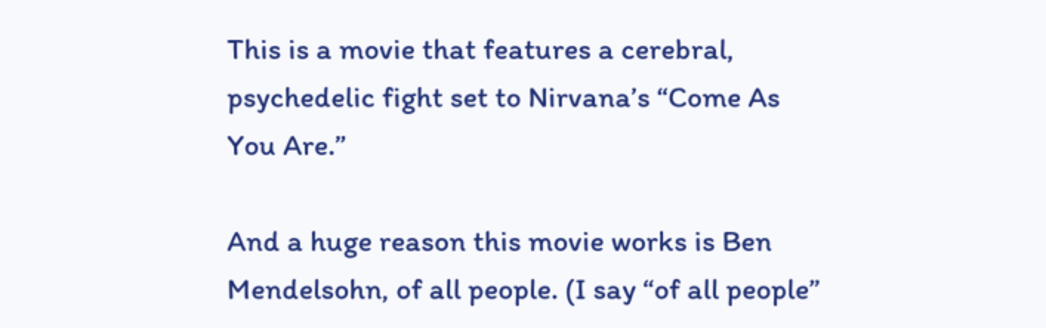This is a movie that features a cerebral, psychedelic fight set to Nirvana’s “Come As You Are.”

And a huge reason this movie works is Ben Mendelsohn, of all people. (I say “of all people”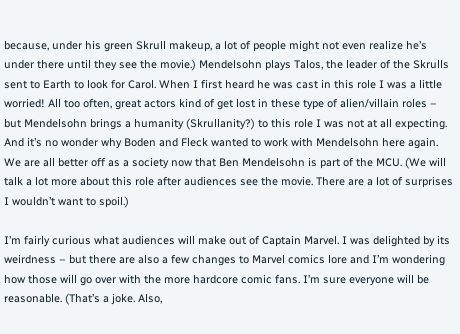because, under his green Skrull makeup, a lot of people might not even realize he’s under there until they see the movie.) Mendelsohn plays Talos, the leader of the Skrulls sent to Earth to look for Carol. When I first heard he was cast in this role I was a little worried! All too often, great actors kind of get lost in these type of alien/villain roles – but Mendelsohn brings a humanity (Skrullanity?) to this role I was not at all expecting. And it’s no wonder why Boden and Fleck wanted to work with Mendelsohn here again. We are all better off as a society now that Ben Mendelsohn is part of the MCU. (We will talk a lot more about this role after audiences see the movie. There are a lot of surprises I wouldn’t want to spoil.)

I’m fairly curious what audiences will make out of Captain Marvel. I was delighted by its weirdness – but there are also a few changes to Marvel comics lore and I’m wondering how those will go over with the more hardcore comic fans. I’m sure everyone will be reasonable. (That’s a joke. Also,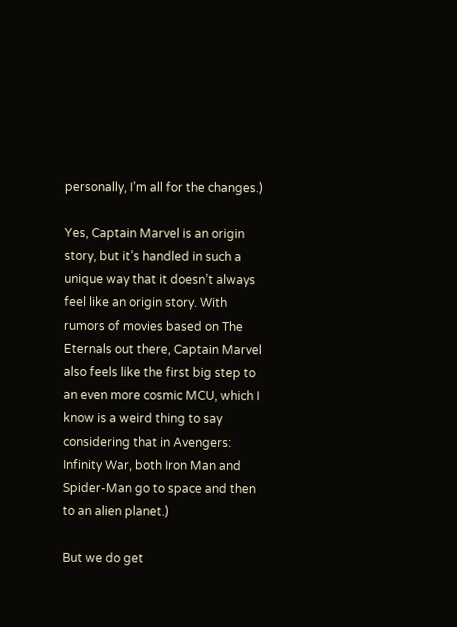personally, I’m all for the changes.)

Yes, Captain Marvel is an origin story, but it’s handled in such a unique way that it doesn’t always feel like an origin story. With rumors of movies based on The Eternals out there, Captain Marvel also feels like the first big step to an even more cosmic MCU, which I know is a weird thing to say considering that in Avengers: Infinity War, both Iron Man and Spider-Man go to space and then to an alien planet.)

But we do get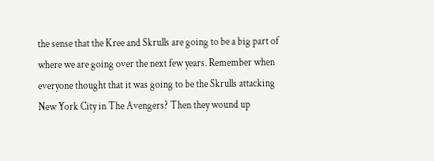the sense that the Kree and Skrulls are going to be a big part of where we are going over the next few years. Remember when everyone thought that it was going to be the Skrulls attacking New York City in The Avengers? Then they wound up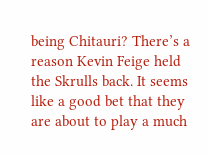being Chitauri? There’s a reason Kevin Feige held the Skrulls back. It seems like a good bet that they are about to play a much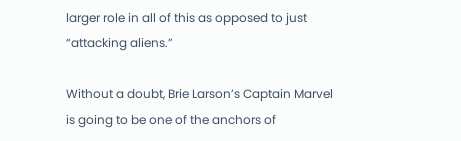larger role in all of this as opposed to just “attacking aliens.”

Without a doubt, Brie Larson’s Captain Marvel is going to be one of the anchors of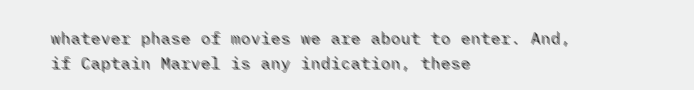whatever phase of movies we are about to enter. And, if Captain Marvel is any indication, these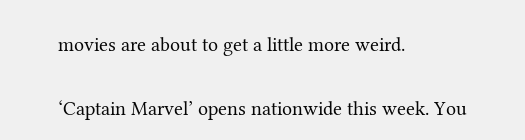movies are about to get a little more weird.

‘Captain Marvel’ opens nationwide this week. You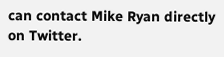can contact Mike Ryan directly on Twitter.